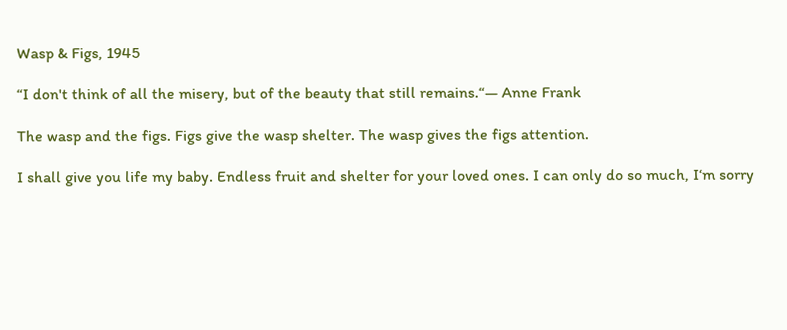Wasp & Figs, 1945

“I don't think of all the misery, but of the beauty that still remains.“— Anne Frank

The wasp and the figs. Figs give the wasp shelter. The wasp gives the figs attention.

I shall give you life my baby. Endless fruit and shelter for your loved ones. I can only do so much, I‘m sorry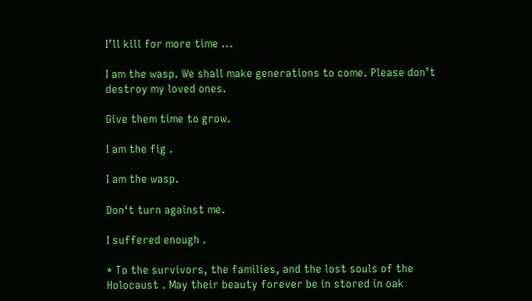I’ll kill for more time ...

I am the wasp. We shall make generations to come. Please don’t destroy my loved ones.

Give them time to grow.

I am the fig .

I am the wasp.

Don‘t turn against me.

I suffered enough .

* To the survivors, the families, and the lost souls of the Holocaust . May their beauty forever be in stored in oak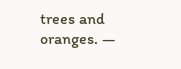trees and oranges. —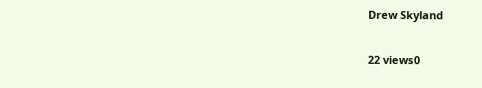Drew Skyland


22 views0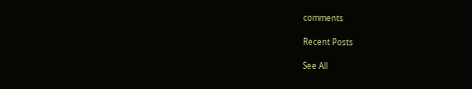comments

Recent Posts

See All